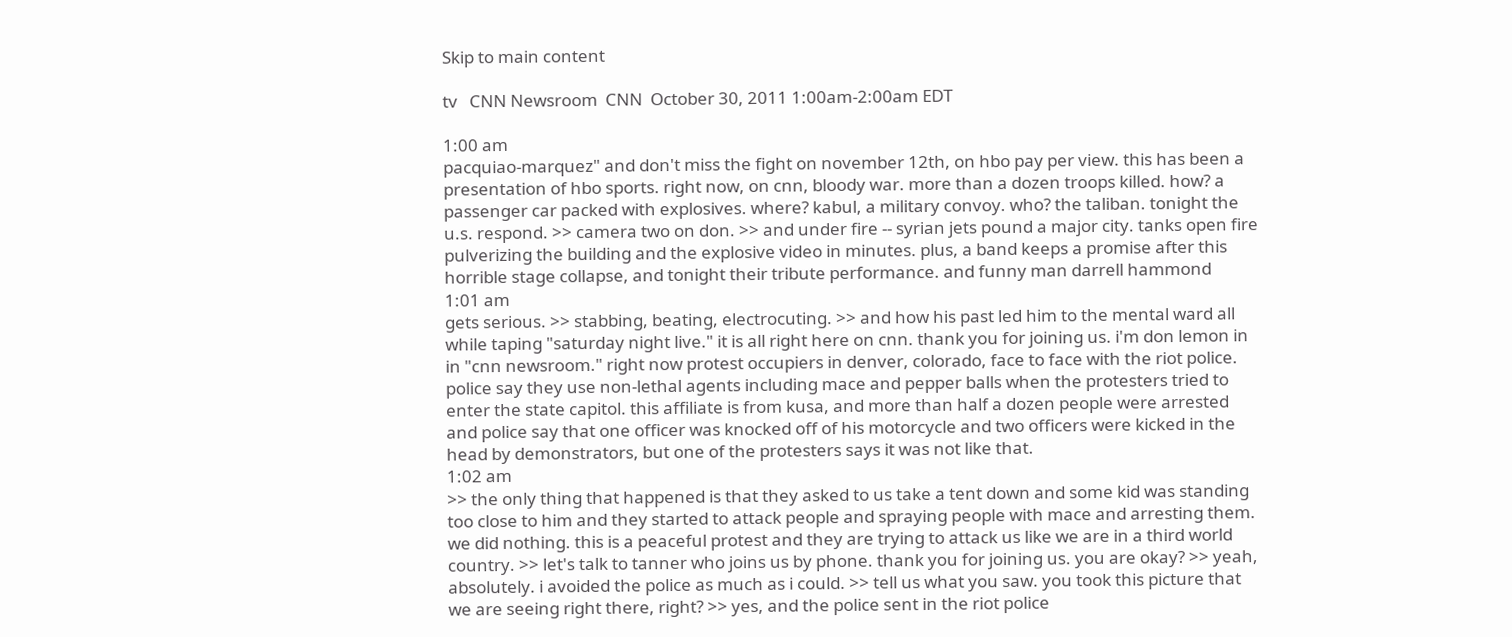Skip to main content

tv   CNN Newsroom  CNN  October 30, 2011 1:00am-2:00am EDT

1:00 am
pacquiao-marquez" and don't miss the fight on november 12th, on hbo pay per view. this has been a presentation of hbo sports. right now, on cnn, bloody war. more than a dozen troops killed. how? a passenger car packed with explosives. where? kabul, a military convoy. who? the taliban. tonight the u.s. respond. >> camera two on don. >> and under fire -- syrian jets pound a major city. tanks open fire pulverizing the building and the explosive video in minutes. plus, a band keeps a promise after this horrible stage collapse, and tonight their tribute performance. and funny man darrell hammond
1:01 am
gets serious. >> stabbing, beating, electrocuting. >> and how his past led him to the mental ward all while taping "saturday night live." it is all right here on cnn. thank you for joining us. i'm don lemon in in "cnn newsroom." right now protest occupiers in denver, colorado, face to face with the riot police. police say they use non-lethal agents including mace and pepper balls when the protesters tried to enter the state capitol. this affiliate is from kusa, and more than half a dozen people were arrested and police say that one officer was knocked off of his motorcycle and two officers were kicked in the head by demonstrators, but one of the protesters says it was not like that.
1:02 am
>> the only thing that happened is that they asked to us take a tent down and some kid was standing too close to him and they started to attack people and spraying people with mace and arresting them. we did nothing. this is a peaceful protest and they are trying to attack us like we are in a third world country. >> let's talk to tanner who joins us by phone. thank you for joining us. you are okay? >> yeah, absolutely. i avoided the police as much as i could. >> tell us what you saw. you took this picture that we are seeing right there, right? >> yes, and the police sent in the riot police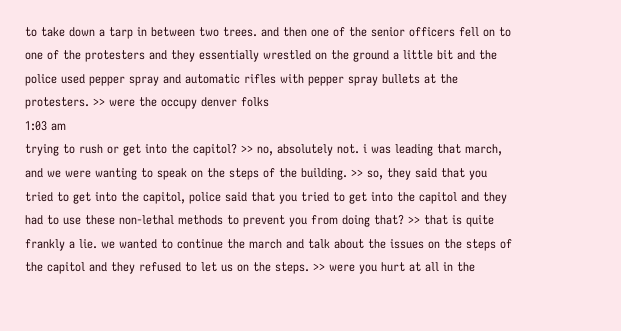to take down a tarp in between two trees. and then one of the senior officers fell on to one of the protesters and they essentially wrestled on the ground a little bit and the police used pepper spray and automatic rifles with pepper spray bullets at the protesters. >> were the occupy denver folks
1:03 am
trying to rush or get into the capitol? >> no, absolutely not. i was leading that march, and we were wanting to speak on the steps of the building. >> so, they said that you tried to get into the capitol, police said that you tried to get into the capitol and they had to use these non-lethal methods to prevent you from doing that? >> that is quite frankly a lie. we wanted to continue the march and talk about the issues on the steps of the capitol and they refused to let us on the steps. >> were you hurt at all in the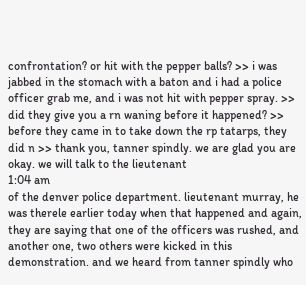confrontation? or hit with the pepper balls? >> i was jabbed in the stomach with a baton and i had a police officer grab me, and i was not hit with pepper spray. >> did they give you a rn waning before it happened? >> before they came in to take down the rp tatarps, they did n >> thank you, tanner spindly. we are glad you are okay. we will talk to the lieutenant
1:04 am
of the denver police department. lieutenant murray, he was therele earlier today when that happened and again, they are saying that one of the officers was rushed, and another one, two others were kicked in this demonstration. and we heard from tanner spindly who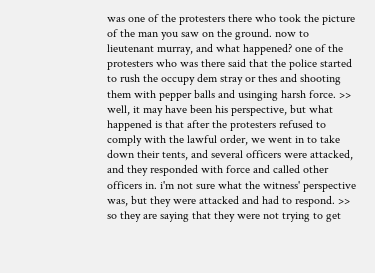was one of the protesters there who took the picture of the man you saw on the ground. now to lieutenant murray, and what happened? one of the protesters who was there said that the police started to rush the occupy dem stray or thes and shooting them with pepper balls and usinging harsh force. >> well, it may have been his perspective, but what happened is that after the protesters refused to comply with the lawful order, we went in to take down their tents, and several officers were attacked, and they responded with force and called other officers in. i'm not sure what the witness' perspective was, but they were attacked and had to respond. >> so they are saying that they were not trying to get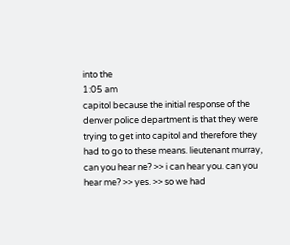into the
1:05 am
capitol because the initial response of the denver police department is that they were trying to get into capitol and therefore they had to go to these means. lieutenant murray, can you hear ne? >> i can hear you. can you hear me? >> yes. >> so we had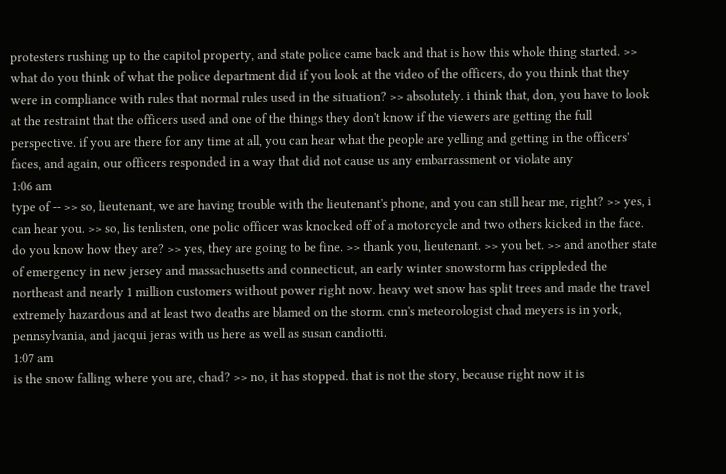protesters rushing up to the capitol property, and state police came back and that is how this whole thing started. >> what do you think of what the police department did if you look at the video of the officers, do you think that they were in compliance with rules that normal rules used in the situation? >> absolutely. i think that, don, you have to look at the restraint that the officers used and one of the things they don't know if the viewers are getting the full perspective. if you are there for any time at all, you can hear what the people are yelling and getting in the officers' faces, and again, our officers responded in a way that did not cause us any embarrassment or violate any
1:06 am
type of -- >> so, lieutenant, we are having trouble with the lieutenant's phone, and you can still hear me, right? >> yes, i can hear you. >> so, lis tenlisten, one polic officer was knocked off of a motorcycle and two others kicked in the face. do you know how they are? >> yes, they are going to be fine. >> thank you, lieutenant. >> you bet. >> and another state of emergency in new jersey and massachusetts and connecticut, an early winter snowstorm has crippleded the northeast and nearly 1 million customers without power right now. heavy wet snow has split trees and made the travel extremely hazardous and at least two deaths are blamed on the storm. cnn's meteorologist chad meyers is in york, pennsylvania, and jacqui jeras with us here as well as susan candiotti.
1:07 am
is the snow falling where you are, chad? >> no, it has stopped. that is not the story, because right now it is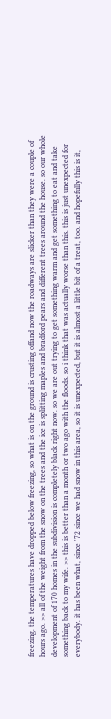freezing. the temperatures have dropped below freezing, so what is on the ground is crusting offand now the roadways are slicker than they were a couple of hours ago. >> all of the weight from the snow on the trees and the ice is splitting maples and bradford pears and different trees around the house. so our whole development of 170 homes in the subdivision is completely black right now. so we are out trying to get something warm and get something to eat and take something back to my wife. >> this is better than a month or two ago with the floods. so i think that was actually worse than this. this is just unexpected for everybody. it has been what, since '72 since we had snow in this area, so it is unexpected, but it is almost a little bit of a treat, too. and hopefully this is it,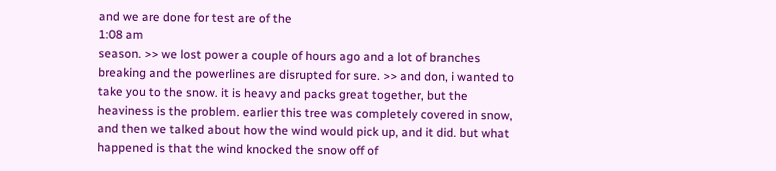and we are done for test are of the
1:08 am
season. >> we lost power a couple of hours ago and a lot of branches breaking and the powerlines are disrupted for sure. >> and don, i wanted to take you to the snow. it is heavy and packs great together, but the heaviness is the problem. earlier this tree was completely covered in snow, and then we talked about how the wind would pick up, and it did. but what happened is that the wind knocked the snow off of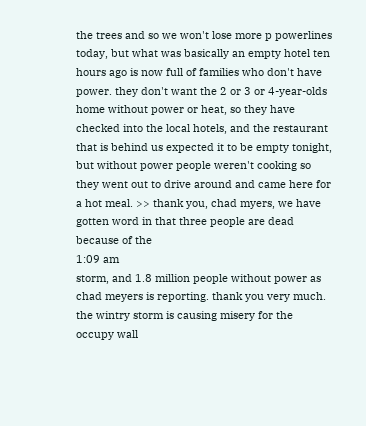the trees and so we won't lose more p powerlines today, but what was basically an empty hotel ten hours ago is now full of families who don't have power. they don't want the 2 or 3 or 4-year-olds home without power or heat, so they have checked into the local hotels, and the restaurant that is behind us expected it to be empty tonight, but without power people weren't cooking so they went out to drive around and came here for a hot meal. >> thank you, chad myers, we have gotten word in that three people are dead because of the
1:09 am
storm, and 1.8 million people without power as chad meyers is reporting. thank you very much. the wintry storm is causing misery for the occupy wall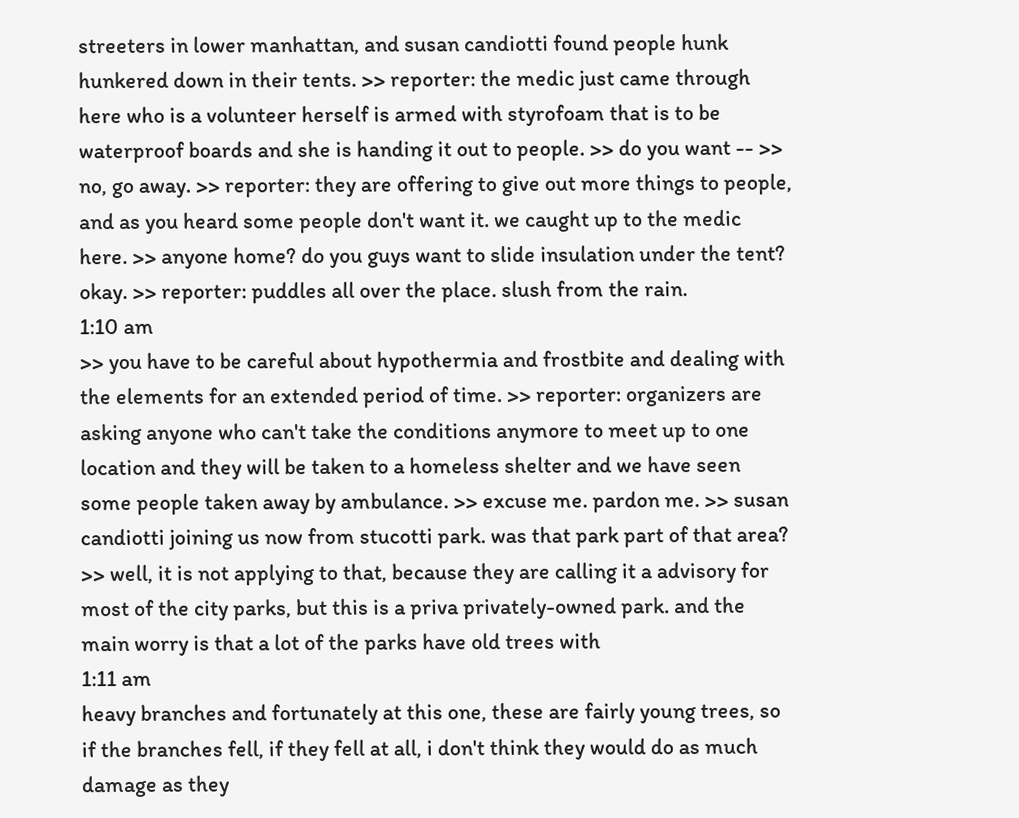streeters in lower manhattan, and susan candiotti found people hunk hunkered down in their tents. >> reporter: the medic just came through here who is a volunteer herself is armed with styrofoam that is to be waterproof boards and she is handing it out to people. >> do you want -- >> no, go away. >> reporter: they are offering to give out more things to people, and as you heard some people don't want it. we caught up to the medic here. >> anyone home? do you guys want to slide insulation under the tent? okay. >> reporter: puddles all over the place. slush from the rain.
1:10 am
>> you have to be careful about hypothermia and frostbite and dealing with the elements for an extended period of time. >> reporter: organizers are asking anyone who can't take the conditions anymore to meet up to one location and they will be taken to a homeless shelter and we have seen some people taken away by ambulance. >> excuse me. pardon me. >> susan candiotti joining us now from stucotti park. was that park part of that area? >> well, it is not applying to that, because they are calling it a advisory for most of the city parks, but this is a priva privately-owned park. and the main worry is that a lot of the parks have old trees with
1:11 am
heavy branches and fortunately at this one, these are fairly young trees, so if the branches fell, if they fell at all, i don't think they would do as much damage as they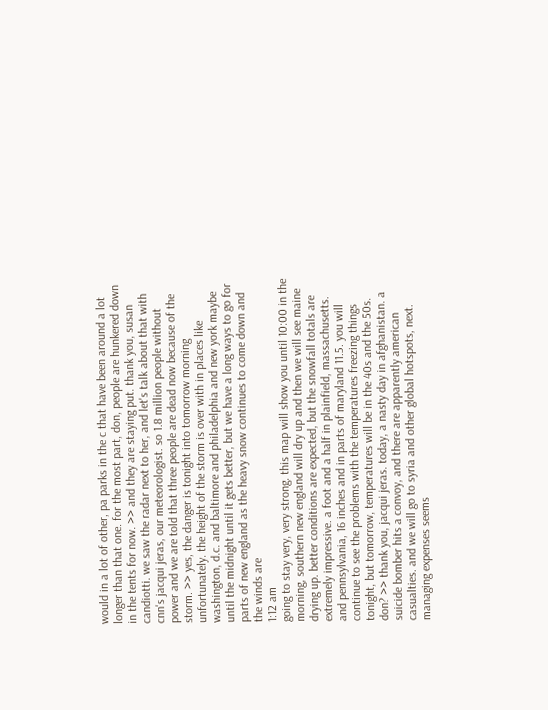would in a lot of other, pa parks in the c that have been around a lot longer than that one. for the most part, don, people are hunkered down in the tents for now. >> and they are staying put. thank you, susan candiotti. we saw the radar next to her, and let's talk about that with cnn's jacqui jeras, our meteorologist. so 1.8 million people without power and we are told that three people are dead now because of the storm. >> yes, the danger is tonight into tomorrow morning unfortunately. the height of the storm is over with in places like washington, d.c. and baltimore and philadelphia and new york maybe until the midnight until it gets better, but we have a long ways to go for parts of new england as the heavy snow continues to come down and the winds are
1:12 am
going to stay very, very strong. this map will show you until 10:00 in the morning, southern new england will dry up and then we will see maine drying up. better conditions are expected, but the snowfall totals are extremely impressive. a foot and a half in plainfield, massachusetts. and pennsylvania, 16 inches and in parts of maryland 11.5. you will continue to see the problems with the temperatures freezing things tonight, but tomorrow, temperatures will be in the 40s and the 50s. don? >> thank you, jacqui jeras. today, a nasty day in afghanistan. a suicide bomber hits a convoy, and there are apparently american casualties. and we will go to syria and other global hotspots, next. managing expenses seems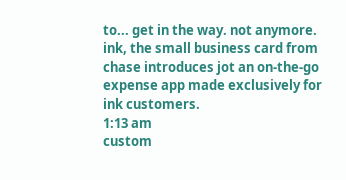to... get in the way. not anymore. ink, the small business card from chase introduces jot an on-the-go expense app made exclusively for ink customers.
1:13 am
custom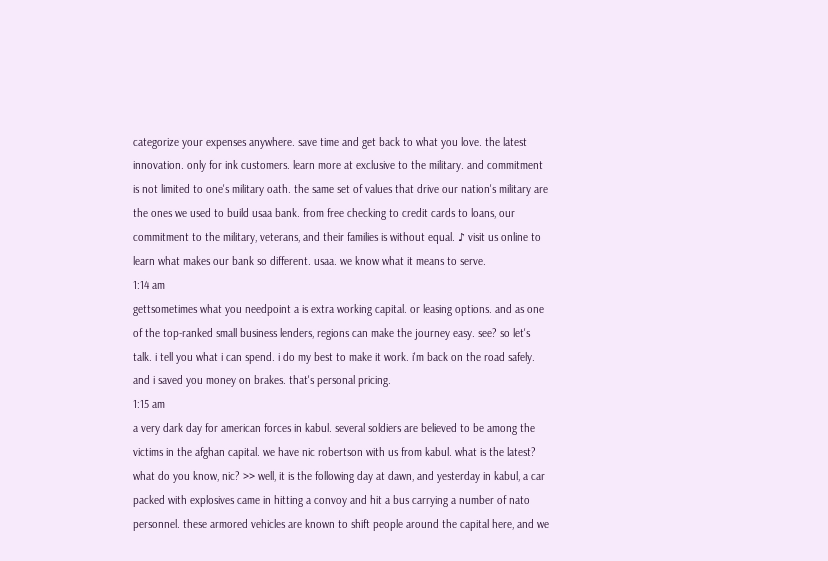categorize your expenses anywhere. save time and get back to what you love. the latest innovation. only for ink customers. learn more at exclusive to the military. and commitment is not limited to one's military oath. the same set of values that drive our nation's military are the ones we used to build usaa bank. from free checking to credit cards to loans, our commitment to the military, veterans, and their families is without equal. ♪ visit us online to learn what makes our bank so different. usaa. we know what it means to serve.
1:14 am
gettsometimes what you needpoint a is extra working capital. or leasing options. and as one of the top-ranked small business lenders, regions can make the journey easy. see? so let's talk. i tell you what i can spend. i do my best to make it work. i'm back on the road safely. and i saved you money on brakes. that's personal pricing.
1:15 am
a very dark day for american forces in kabul. several soldiers are believed to be among the victims in the afghan capital. we have nic robertson with us from kabul. what is the latest? what do you know, nic? >> well, it is the following day at dawn, and yesterday in kabul, a car packed with explosives came in hitting a convoy and hit a bus carrying a number of nato personnel. these armored vehicles are known to shift people around the capital here, and we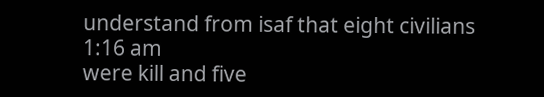understand from isaf that eight civilians
1:16 am
were kill and five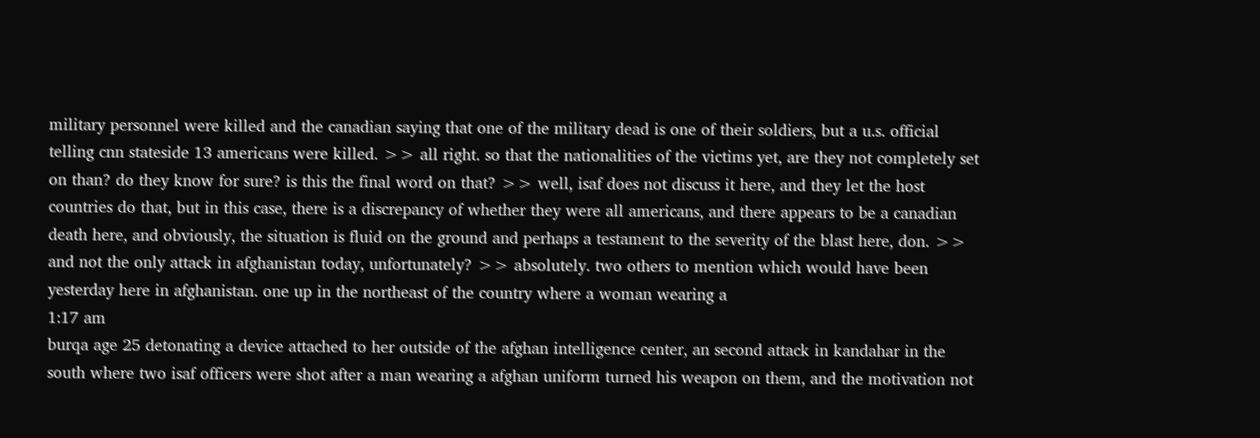military personnel were killed and the canadian saying that one of the military dead is one of their soldiers, but a u.s. official telling cnn stateside 13 americans were killed. >> all right. so that the nationalities of the victims yet, are they not completely set on than? do they know for sure? is this the final word on that? >> well, isaf does not discuss it here, and they let the host countries do that, but in this case, there is a discrepancy of whether they were all americans, and there appears to be a canadian death here, and obviously, the situation is fluid on the ground and perhaps a testament to the severity of the blast here, don. >> and not the only attack in afghanistan today, unfortunately? >> absolutely. two others to mention which would have been yesterday here in afghanistan. one up in the northeast of the country where a woman wearing a
1:17 am
burqa age 25 detonating a device attached to her outside of the afghan intelligence center, an second attack in kandahar in the south where two isaf officers were shot after a man wearing a afghan uniform turned his weapon on them, and the motivation not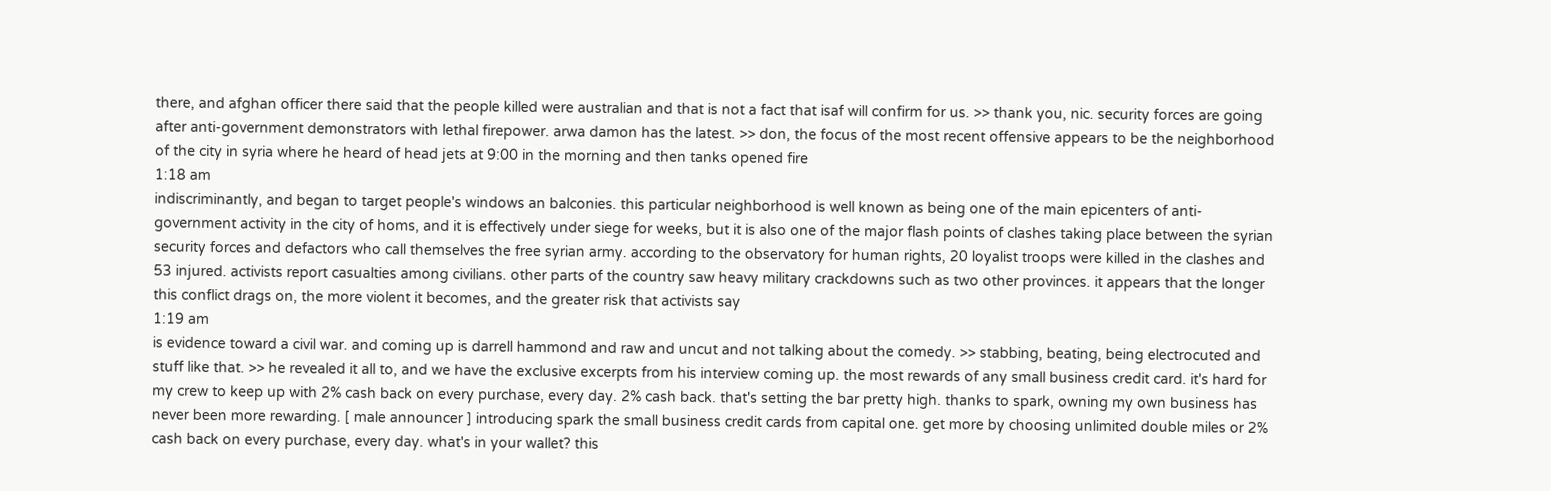there, and afghan officer there said that the people killed were australian and that is not a fact that isaf will confirm for us. >> thank you, nic. security forces are going after anti-government demonstrators with lethal firepower. arwa damon has the latest. >> don, the focus of the most recent offensive appears to be the neighborhood of the city in syria where he heard of head jets at 9:00 in the morning and then tanks opened fire
1:18 am
indiscriminantly, and began to target people's windows an balconies. this particular neighborhood is well known as being one of the main epicenters of anti-government activity in the city of homs, and it is effectively under siege for weeks, but it is also one of the major flash points of clashes taking place between the syrian security forces and defactors who call themselves the free syrian army. according to the observatory for human rights, 20 loyalist troops were killed in the clashes and 53 injured. activists report casualties among civilians. other parts of the country saw heavy military crackdowns such as two other provinces. it appears that the longer this conflict drags on, the more violent it becomes, and the greater risk that activists say
1:19 am
is evidence toward a civil war. and coming up is darrell hammond and raw and uncut and not talking about the comedy. >> stabbing, beating, being electrocuted and stuff like that. >> he revealed it all to, and we have the exclusive excerpts from his interview coming up. the most rewards of any small business credit card. it's hard for my crew to keep up with 2% cash back on every purchase, every day. 2% cash back. that's setting the bar pretty high. thanks to spark, owning my own business has never been more rewarding. [ male announcer ] introducing spark the small business credit cards from capital one. get more by choosing unlimited double miles or 2% cash back on every purchase, every day. what's in your wallet? this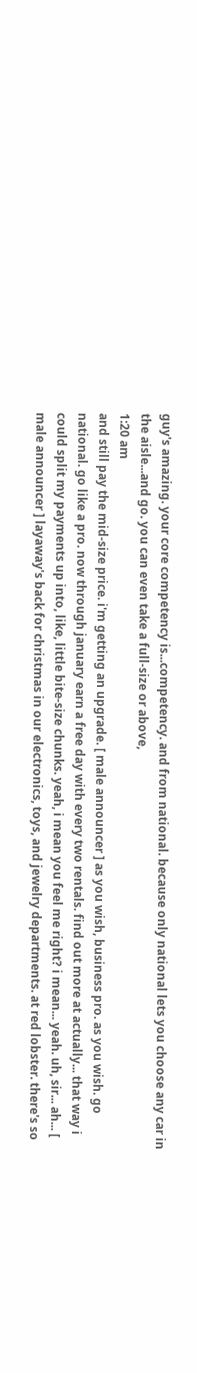guy's amazing. your core competency is...competency. and from national. because only national lets you choose any car in the aisle...and go. you can even take a full-size or above,
1:20 am
and still pay the mid-size price. i'm getting an upgrade. [ male announcer ] as you wish, business pro. as you wish. go national. go like a pro. now through january earn a free day with every two rentals. find out more at actually... that way i could split my payments up into, like, little bite-size chunks. yeah, i mean you feel me right? i mean... yeah. uh, sir... ah... [ male announcer ] layaway's back for christmas in our electronics, toys, and jewelry departments. at red lobster. there's so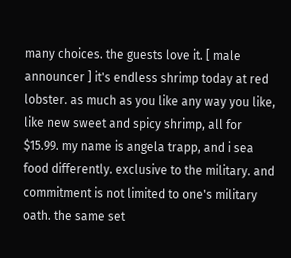many choices. the guests love it. [ male announcer ] it's endless shrimp today at red lobster. as much as you like any way you like, like new sweet and spicy shrimp, all for $15.99. my name is angela trapp, and i sea food differently. exclusive to the military. and commitment is not limited to one's military oath. the same set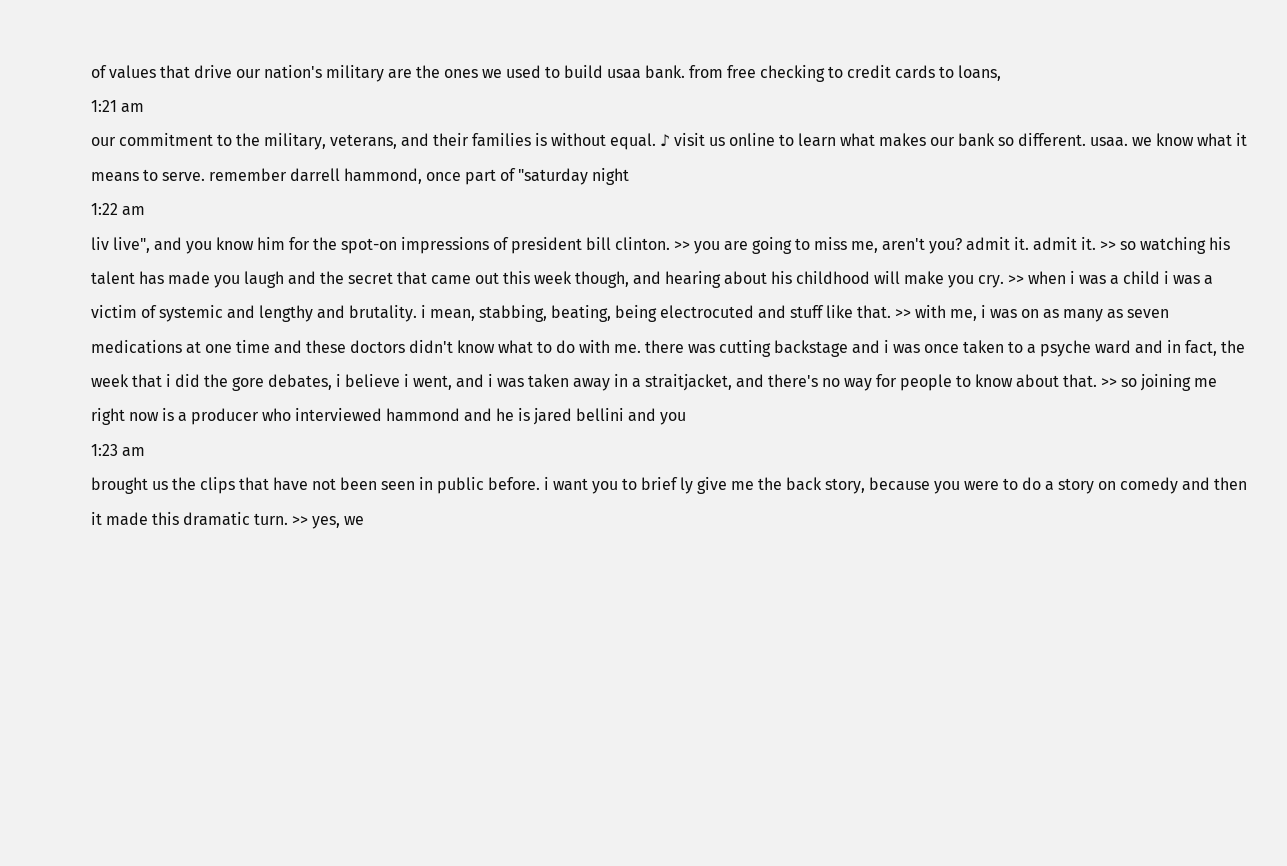of values that drive our nation's military are the ones we used to build usaa bank. from free checking to credit cards to loans,
1:21 am
our commitment to the military, veterans, and their families is without equal. ♪ visit us online to learn what makes our bank so different. usaa. we know what it means to serve. remember darrell hammond, once part of "saturday night
1:22 am
liv live", and you know him for the spot-on impressions of president bill clinton. >> you are going to miss me, aren't you? admit it. admit it. >> so watching his talent has made you laugh and the secret that came out this week though, and hearing about his childhood will make you cry. >> when i was a child i was a victim of systemic and lengthy and brutality. i mean, stabbing, beating, being electrocuted and stuff like that. >> with me, i was on as many as seven medications at one time and these doctors didn't know what to do with me. there was cutting backstage and i was once taken to a psyche ward and in fact, the week that i did the gore debates, i believe i went, and i was taken away in a straitjacket, and there's no way for people to know about that. >> so joining me right now is a producer who interviewed hammond and he is jared bellini and you
1:23 am
brought us the clips that have not been seen in public before. i want you to brief ly give me the back story, because you were to do a story on comedy and then it made this dramatic turn. >> yes, we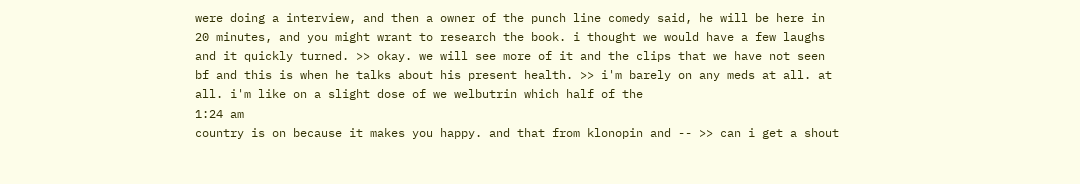were doing a interview, and then a owner of the punch line comedy said, he will be here in 20 minutes, and you might wrant to research the book. i thought we would have a few laughs and it quickly turned. >> okay. we will see more of it and the clips that we have not seen bf and this is when he talks about his present health. >> i'm barely on any meds at all. at all. i'm like on a slight dose of we welbutrin which half of the
1:24 am
country is on because it makes you happy. and that from klonopin and -- >> can i get a shout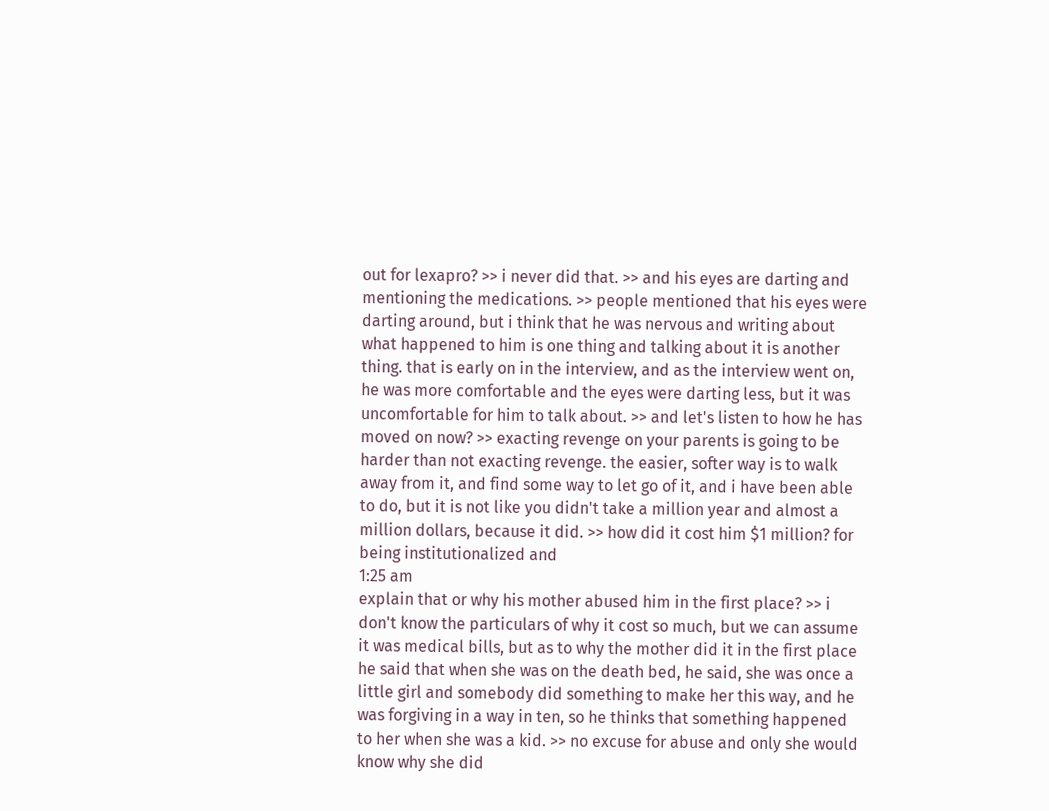out for lexapro? >> i never did that. >> and his eyes are darting and mentioning the medications. >> people mentioned that his eyes were darting around, but i think that he was nervous and writing about what happened to him is one thing and talking about it is another thing. that is early on in the interview, and as the interview went on, he was more comfortable and the eyes were darting less, but it was uncomfortable for him to talk about. >> and let's listen to how he has moved on now? >> exacting revenge on your parents is going to be harder than not exacting revenge. the easier, softer way is to walk away from it, and find some way to let go of it, and i have been able to do, but it is not like you didn't take a million year and almost a million dollars, because it did. >> how did it cost him $1 million? for being institutionalized and
1:25 am
explain that or why his mother abused him in the first place? >> i don't know the particulars of why it cost so much, but we can assume it was medical bills, but as to why the mother did it in the first place he said that when she was on the death bed, he said, she was once a little girl and somebody did something to make her this way, and he was forgiving in a way in ten, so he thinks that something happened to her when she was a kid. >> no excuse for abuse and only she would know why she did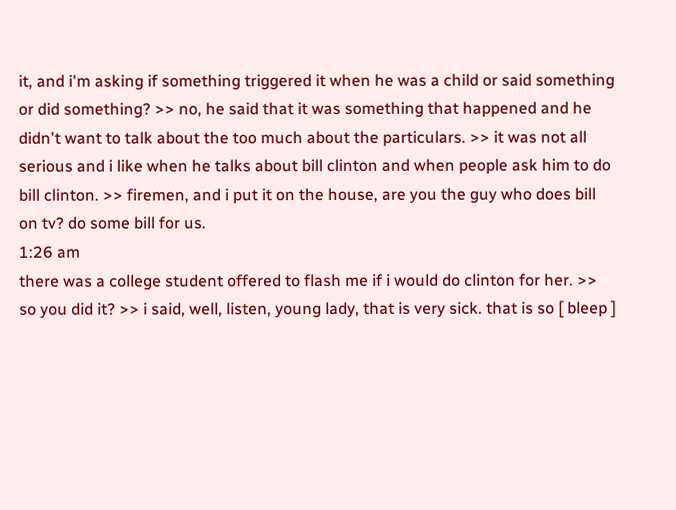it, and i'm asking if something triggered it when he was a child or said something or did something? >> no, he said that it was something that happened and he didn't want to talk about the too much about the particulars. >> it was not all serious and i like when he talks about bill clinton and when people ask him to do bill clinton. >> firemen, and i put it on the house, are you the guy who does bill on tv? do some bill for us.
1:26 am
there was a college student offered to flash me if i would do clinton for her. >> so you did it? >> i said, well, listen, young lady, that is very sick. that is so [ bleep ]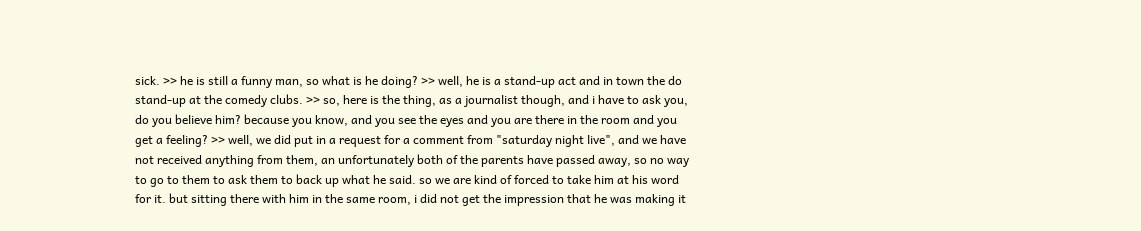sick. >> he is still a funny man, so what is he doing? >> well, he is a stand-up act and in town the do stand-up at the comedy clubs. >> so, here is the thing, as a journalist though, and i have to ask you, do you believe him? because you know, and you see the eyes and you are there in the room and you get a feeling? >> well, we did put in a request for a comment from "saturday night live", and we have not received anything from them, an unfortunately both of the parents have passed away, so no way to go to them to ask them to back up what he said. so we are kind of forced to take him at his word for it. but sitting there with him in the same room, i did not get the impression that he was making it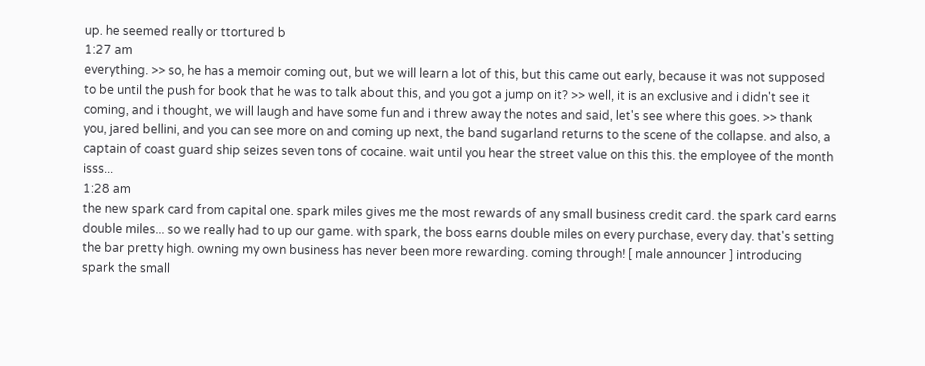up. he seemed really or ttortured b
1:27 am
everything. >> so, he has a memoir coming out, but we will learn a lot of this, but this came out early, because it was not supposed to be until the push for book that he was to talk about this, and you got a jump on it? >> well, it is an exclusive and i didn't see it coming, and i thought, we will laugh and have some fun and i threw away the notes and said, let's see where this goes. >> thank you, jared bellini, and you can see more on and coming up next, the band sugarland returns to the scene of the collapse. and also, a captain of coast guard ship seizes seven tons of cocaine. wait until you hear the street value on this this. the employee of the month isss...
1:28 am
the new spark card from capital one. spark miles gives me the most rewards of any small business credit card. the spark card earns double miles... so we really had to up our game. with spark, the boss earns double miles on every purchase, every day. that's setting the bar pretty high. owning my own business has never been more rewarding. coming through! [ male announcer ] introducing spark the small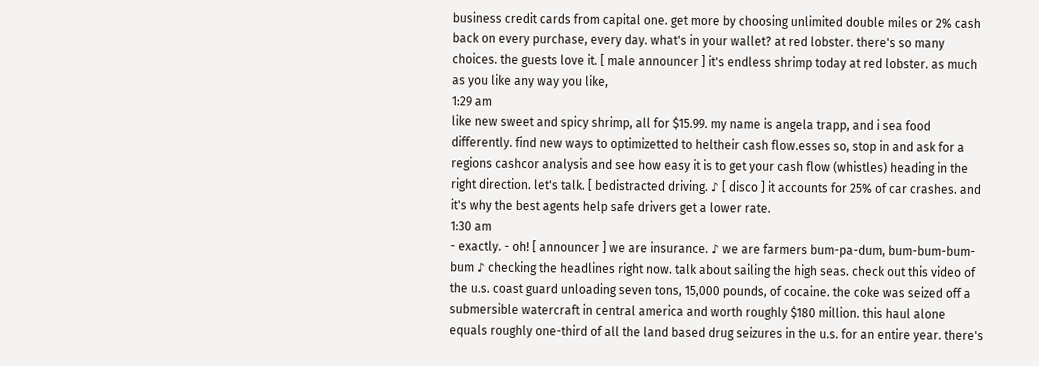business credit cards from capital one. get more by choosing unlimited double miles or 2% cash back on every purchase, every day. what's in your wallet? at red lobster. there's so many choices. the guests love it. [ male announcer ] it's endless shrimp today at red lobster. as much as you like any way you like,
1:29 am
like new sweet and spicy shrimp, all for $15.99. my name is angela trapp, and i sea food differently. find new ways to optimizetted to heltheir cash flow.esses so, stop in and ask for a regions cashcor analysis and see how easy it is to get your cash flow (whistles) heading in the right direction. let's talk. [ bedistracted driving. ♪ [ disco ] it accounts for 25% of car crashes. and it's why the best agents help safe drivers get a lower rate.
1:30 am
- exactly. - oh! [ announcer ] we are insurance. ♪ we are farmers bum-pa-dum, bum-bum-bum-bum ♪ checking the headlines right now. talk about sailing the high seas. check out this video of the u.s. coast guard unloading seven tons, 15,000 pounds, of cocaine. the coke was seized off a submersible watercraft in central america and worth roughly $180 million. this haul alone equals roughly one-third of all the land based drug seizures in the u.s. for an entire year. there's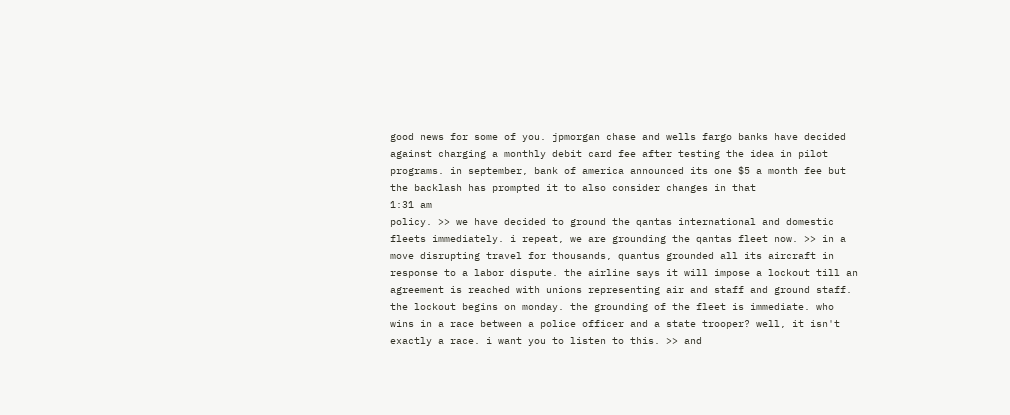good news for some of you. jpmorgan chase and wells fargo banks have decided against charging a monthly debit card fee after testing the idea in pilot programs. in september, bank of america announced its one $5 a month fee but the backlash has prompted it to also consider changes in that
1:31 am
policy. >> we have decided to ground the qantas international and domestic fleets immediately. i repeat, we are grounding the qantas fleet now. >> in a move disrupting travel for thousands, quantus grounded all its aircraft in response to a labor dispute. the airline says it will impose a lockout till an agreement is reached with unions representing air and staff and ground staff. the lockout begins on monday. the grounding of the fleet is immediate. who wins in a race between a police officer and a state trooper? well, it isn't exactly a race. i want you to listen to this. >> and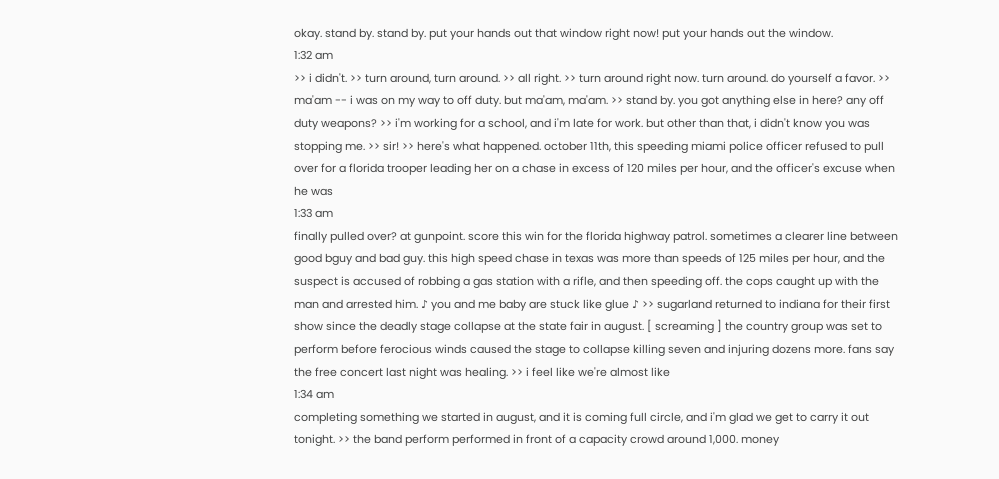okay. stand by. stand by. put your hands out that window right now! put your hands out the window.
1:32 am
>> i didn't. >> turn around, turn around. >> all right. >> turn around right now. turn around. do yourself a favor. >> ma'am -- i was on my way to off duty. but ma'am, ma'am. >> stand by. you got anything else in here? any off duty weapons? >> i'm working for a school, and i'm late for work. but other than that, i didn't know you was stopping me. >> sir! >> here's what happened. october 11th, this speeding miami police officer refused to pull over for a florida trooper leading her on a chase in excess of 120 miles per hour, and the officer's excuse when he was
1:33 am
finally pulled over? at gunpoint. score this win for the florida highway patrol. sometimes a clearer line between good bguy and bad guy. this high speed chase in texas was more than speeds of 125 miles per hour, and the suspect is accused of robbing a gas station with a rifle, and then speeding off. the cops caught up with the man and arrested him. ♪ you and me baby are stuck like glue ♪ >> sugarland returned to indiana for their first show since the deadly stage collapse at the state fair in august. [ screaming ] the country group was set to perform before ferocious winds caused the stage to collapse killing seven and injuring dozens more. fans say the free concert last night was healing. >> i feel like we're almost like
1:34 am
completing something we started in august, and it is coming full circle, and i'm glad we get to carry it out tonight. >> the band perform performed in front of a capacity crowd around 1,000. money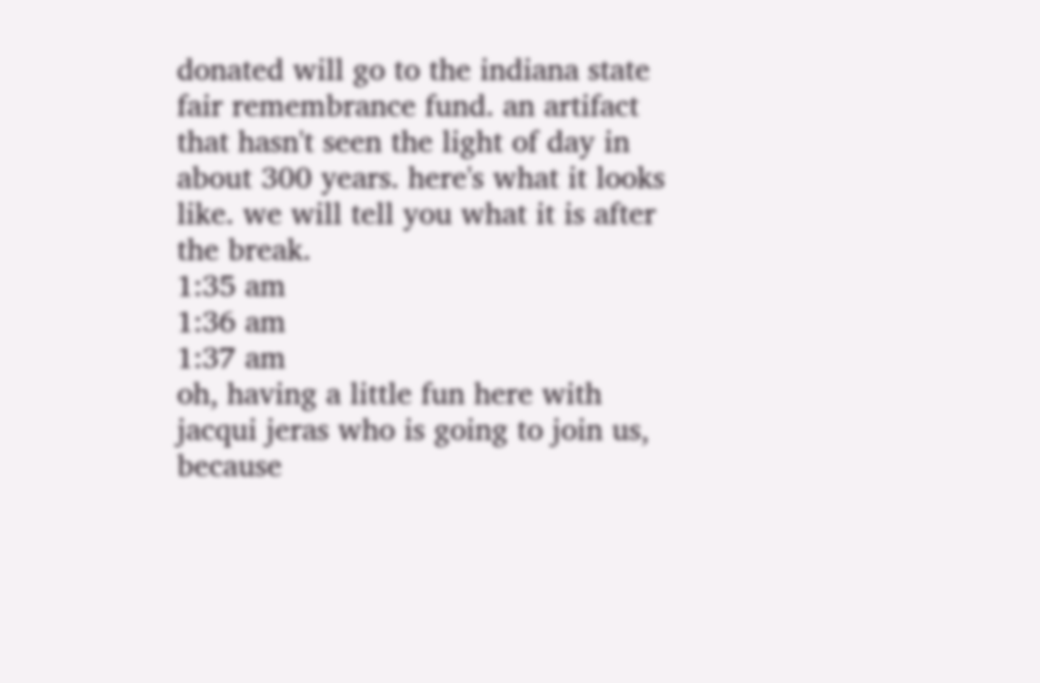donated will go to the indiana state fair remembrance fund. an artifact that hasn't seen the light of day in about 300 years. here's what it looks like. we will tell you what it is after the break.
1:35 am
1:36 am
1:37 am
oh, having a little fun here with jacqui jeras who is going to join us, because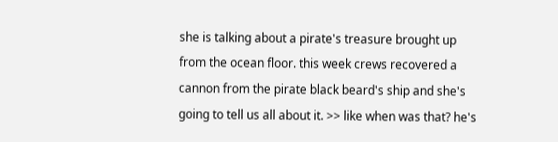she is talking about a pirate's treasure brought up from the ocean floor. this week crews recovered a cannon from the pirate black beard's ship and she's going to tell us all about it. >> like when was that? he's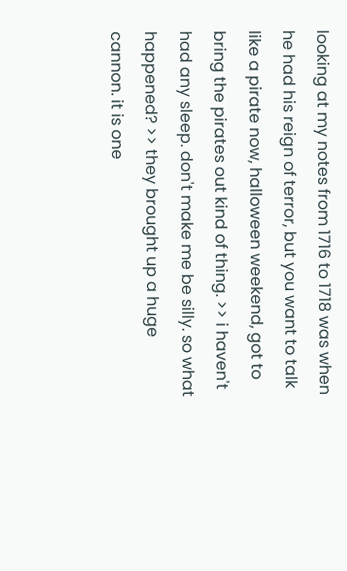looking at my notes from 1716 to 1718 was when he had his reign of terror, but you want to talk like a pirate now, halloween weekend, got to bring the pirates out kind of thing. >> i haven't had any sleep. don't make me be silly. so what happened? >> they brought up a huge cannon. it is one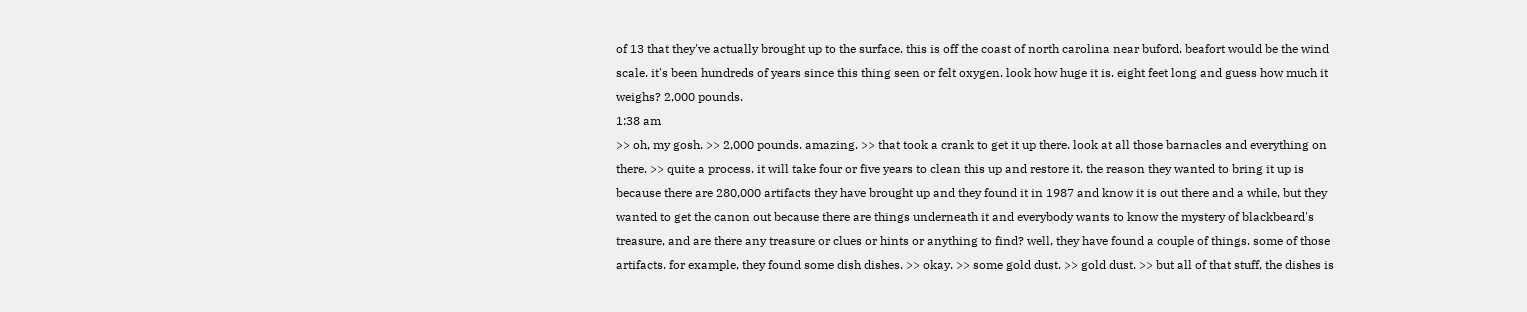of 13 that they've actually brought up to the surface. this is off the coast of north carolina near buford. beafort would be the wind scale. it's been hundreds of years since this thing seen or felt oxygen. look how huge it is. eight feet long and guess how much it weighs? 2,000 pounds.
1:38 am
>> oh, my gosh. >> 2,000 pounds. amazing. >> that took a crank to get it up there. look at all those barnacles and everything on there. >> quite a process. it will take four or five years to clean this up and restore it. the reason they wanted to bring it up is because there are 280,000 artifacts they have brought up and they found it in 1987 and know it is out there and a while, but they wanted to get the canon out because there are things underneath it and everybody wants to know the mystery of blackbeard's treasure, and are there any treasure or clues or hints or anything to find? well, they have found a couple of things. some of those artifacts. for example, they found some dish dishes. >> okay. >> some gold dust. >> gold dust. >> but all of that stuff, the dishes is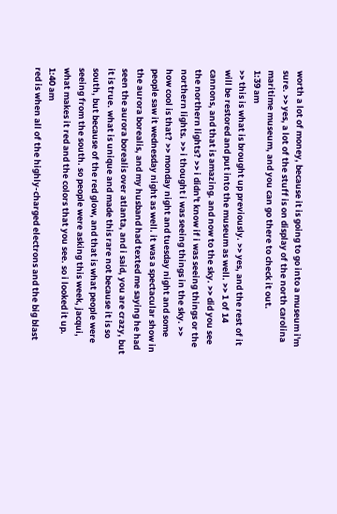worth a lot of money, because it is going to go into a museum i'm sure. >> yes, a lot of the stuff is on display of the north carolina maritime museum, and you can go there to check it out.
1:39 am
>> this is what is brought up previously. >> yes, and the rest of it will be restored and put into the museum as well. >> 1 of 14 cannons, and that is amazing. and now to the sky. >> did you see the northern lights? >> i didn't know if i was seeing things or the northern lights. >> i thought i was seeing things in the sky. >> how cool is that? >> monday night and tuesday night and some people saw it wednesday night as well. it was a spectacular show in the aurora borealis, and my husband had texted me saying he had seen the aurora borealis over atlanta, and i said, you are crazy, but it is true. what is unique and made this rare not because it is so south, but because of the red glow, and that is what people were seeing from the south. so people were asking this week, jacqui, what makes it red and the colors that you see. so i looked it up.
1:40 am
red is when all of the highly-charged electrons and the big blast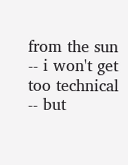from the sun -- i won't get too technical -- but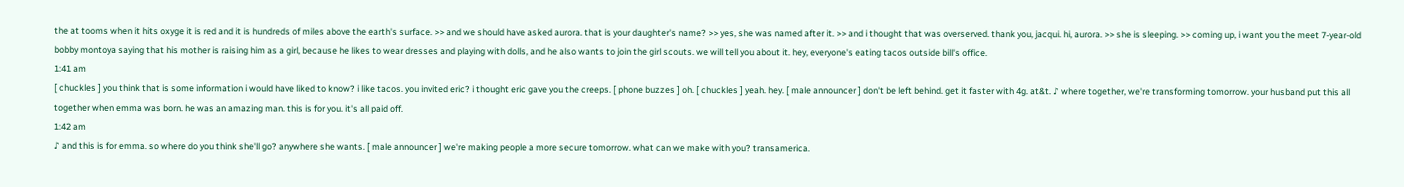the at tooms when it hits oxyge it is red and it is hundreds of miles above the earth's surface. >> and we should have asked aurora. that is your daughter's name? >> yes, she was named after it. >> and i thought that was overserved. thank you, jacqui. hi, aurora. >> she is sleeping. >> coming up, i want you the meet 7-year-old bobby montoya saying that his mother is raising him as a girl, because he likes to wear dresses and playing with dolls, and he also wants to join the girl scouts. we will tell you about it. hey, everyone's eating tacos outside bill's office.
1:41 am
[ chuckles ] you think that is some information i would have liked to know? i like tacos. you invited eric? i thought eric gave you the creeps. [ phone buzzes ] oh. [ chuckles ] yeah. hey. [ male announcer ] don't be left behind. get it faster with 4g. at&t. ♪ where together, we're transforming tomorrow. your husband put this all together when emma was born. he was an amazing man. this is for you. it's all paid off.
1:42 am
♪ and this is for emma. so where do you think she'll go? anywhere she wants. [ male announcer ] we're making people a more secure tomorrow. what can we make with you? transamerica.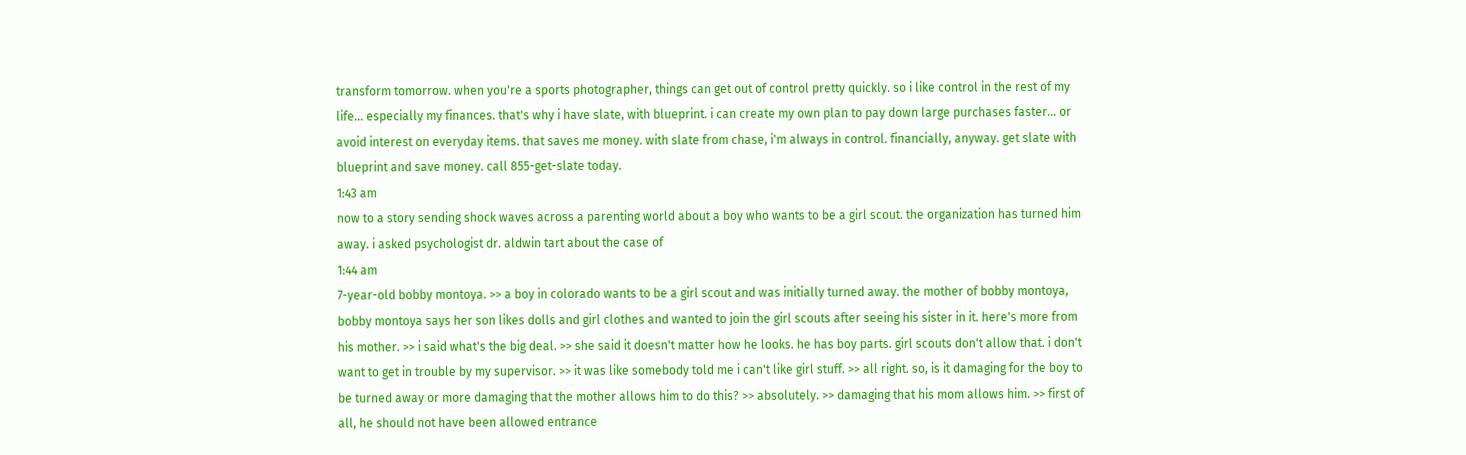transform tomorrow. when you're a sports photographer, things can get out of control pretty quickly. so i like control in the rest of my life... especially my finances. that's why i have slate, with blueprint. i can create my own plan to pay down large purchases faster... or avoid interest on everyday items. that saves me money. with slate from chase, i'm always in control. financially, anyway. get slate with blueprint and save money. call 855-get-slate today.
1:43 am
now to a story sending shock waves across a parenting world about a boy who wants to be a girl scout. the organization has turned him away. i asked psychologist dr. aldwin tart about the case of
1:44 am
7-year-old bobby montoya. >> a boy in colorado wants to be a girl scout and was initially turned away. the mother of bobby montoya, bobby montoya says her son likes dolls and girl clothes and wanted to join the girl scouts after seeing his sister in it. here's more from his mother. >> i said what's the big deal. >> she said it doesn't matter how he looks. he has boy parts. girl scouts don't allow that. i don't want to get in trouble by my supervisor. >> it was like somebody told me i can't like girl stuff. >> all right. so, is it damaging for the boy to be turned away or more damaging that the mother allows him to do this? >> absolutely. >> damaging that his mom allows him. >> first of all, he should not have been allowed entrance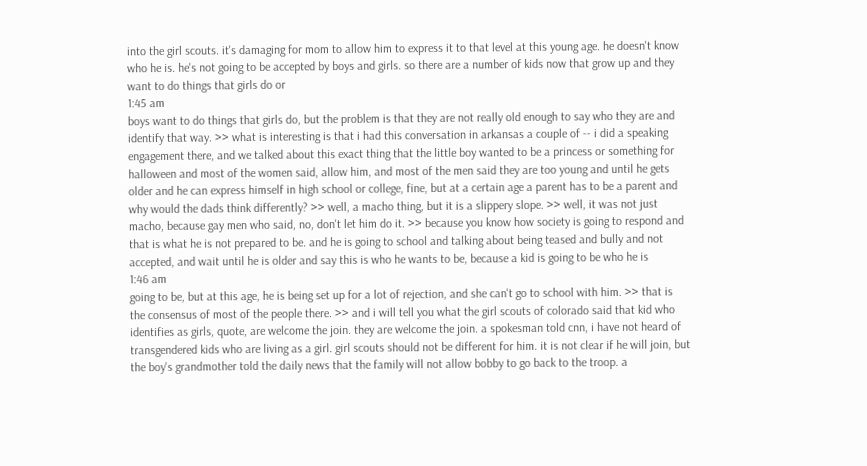into the girl scouts. it's damaging for mom to allow him to express it to that level at this young age. he doesn't know who he is. he's not going to be accepted by boys and girls. so there are a number of kids now that grow up and they want to do things that girls do or
1:45 am
boys want to do things that girls do, but the problem is that they are not really old enough to say who they are and identify that way. >> what is interesting is that i had this conversation in arkansas a couple of -- i did a speaking engagement there, and we talked about this exact thing that the little boy wanted to be a princess or something for halloween and most of the women said, allow him, and most of the men said they are too young and until he gets older and he can express himself in high school or college, fine, but at a certain age a parent has to be a parent and why would the dads think differently? >> well, a macho thing, but it is a slippery slope. >> well, it was not just macho, because gay men who said, no, don't let him do it. >> because you know how society is going to respond and that is what he is not prepared to be. and he is going to school and talking about being teased and bully and not accepted, and wait until he is older and say this is who he wants to be, because a kid is going to be who he is
1:46 am
going to be, but at this age, he is being set up for a lot of rejection, and she can't go to school with him. >> that is the consensus of most of the people there. >> and i will tell you what the girl scouts of colorado said that kid who identifies as girls, quote, are welcome the join. they are welcome the join. a spokesman told cnn, i have not heard of transgendered kids who are living as a girl. girl scouts should not be different for him. it is not clear if he will join, but the boy's grandmother told the daily news that the family will not allow bobby to go back to the troop. a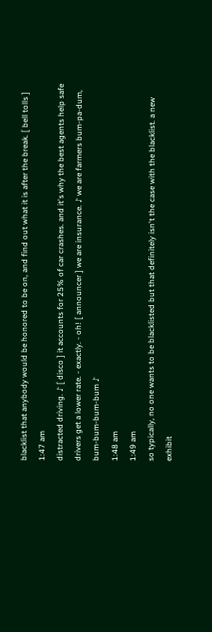blacklist that anybody would be honored to be on, and find out what it is after the break. [ bell tolls ]
1:47 am
distracted driving. ♪ [ disco ] it accounts for 25% of car crashes. and it's why the best agents help safe drivers get a lower rate. - exactly. - oh! [ announcer ] we are insurance. ♪ we are farmers bum-pa-dum, bum-bum-bum-bum ♪
1:48 am
1:49 am
so typically, no one wants to be blacklisted but that definitely isn't the case with the blacklist. a new exhibit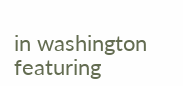in washington featuring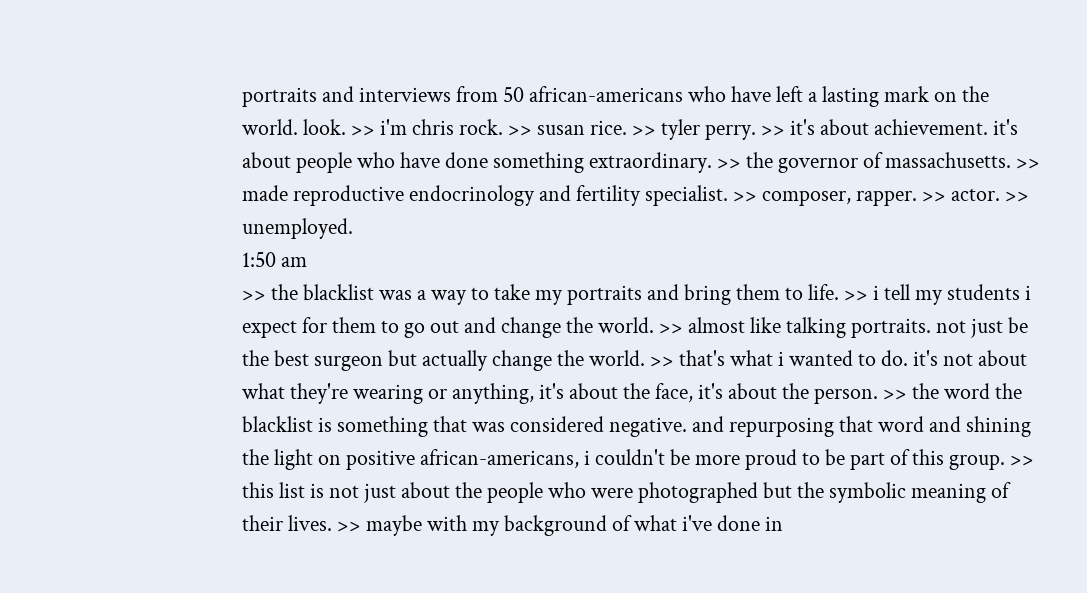portraits and interviews from 50 african-americans who have left a lasting mark on the world. look. >> i'm chris rock. >> susan rice. >> tyler perry. >> it's about achievement. it's about people who have done something extraordinary. >> the governor of massachusetts. >> made reproductive endocrinology and fertility specialist. >> composer, rapper. >> actor. >> unemployed.
1:50 am
>> the blacklist was a way to take my portraits and bring them to life. >> i tell my students i expect for them to go out and change the world. >> almost like talking portraits. not just be the best surgeon but actually change the world. >> that's what i wanted to do. it's not about what they're wearing or anything, it's about the face, it's about the person. >> the word the blacklist is something that was considered negative. and repurposing that word and shining the light on positive african-americans, i couldn't be more proud to be part of this group. >> this list is not just about the people who were photographed but the symbolic meaning of their lives. >> maybe with my background of what i've done in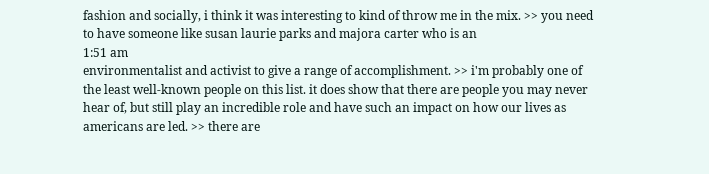fashion and socially, i think it was interesting to kind of throw me in the mix. >> you need to have someone like susan laurie parks and majora carter who is an
1:51 am
environmentalist and activist to give a range of accomplishment. >> i'm probably one of the least well-known people on this list. it does show that there are people you may never hear of, but still play an incredible role and have such an impact on how our lives as americans are led. >> there are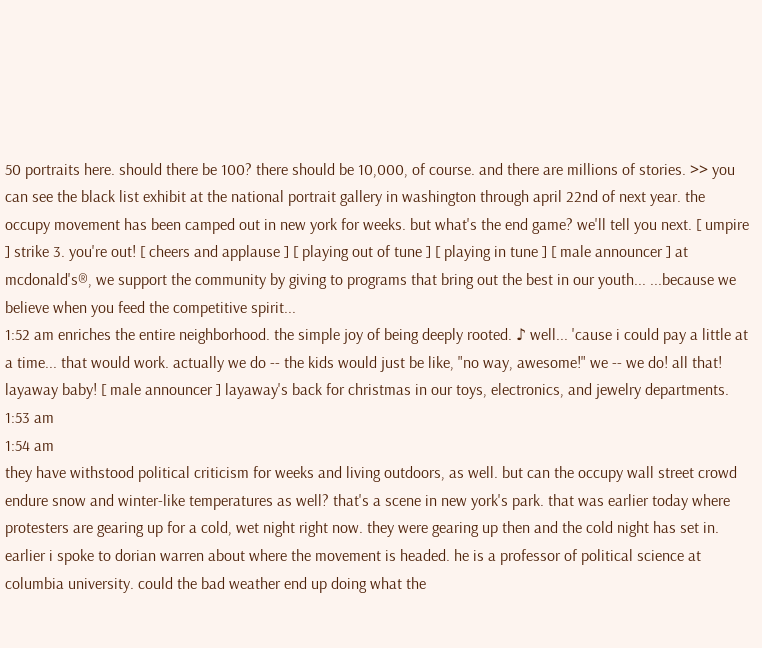50 portraits here. should there be 100? there should be 10,000, of course. and there are millions of stories. >> you can see the black list exhibit at the national portrait gallery in washington through april 22nd of next year. the occupy movement has been camped out in new york for weeks. but what's the end game? we'll tell you next. [ umpire ] strike 3. you're out! [ cheers and applause ] [ playing out of tune ] [ playing in tune ] [ male announcer ] at mcdonald's®, we support the community by giving to programs that bring out the best in our youth... ...because we believe when you feed the competitive spirit...
1:52 am enriches the entire neighborhood. the simple joy of being deeply rooted. ♪ well... 'cause i could pay a little at a time... that would work. actually we do -- the kids would just be like, "no way, awesome!" we -- we do! all that! layaway baby! [ male announcer ] layaway's back for christmas in our toys, electronics, and jewelry departments.
1:53 am
1:54 am
they have withstood political criticism for weeks and living outdoors, as well. but can the occupy wall street crowd endure snow and winter-like temperatures as well? that's a scene in new york's park. that was earlier today where protesters are gearing up for a cold, wet night right now. they were gearing up then and the cold night has set in. earlier i spoke to dorian warren about where the movement is headed. he is a professor of political science at columbia university. could the bad weather end up doing what the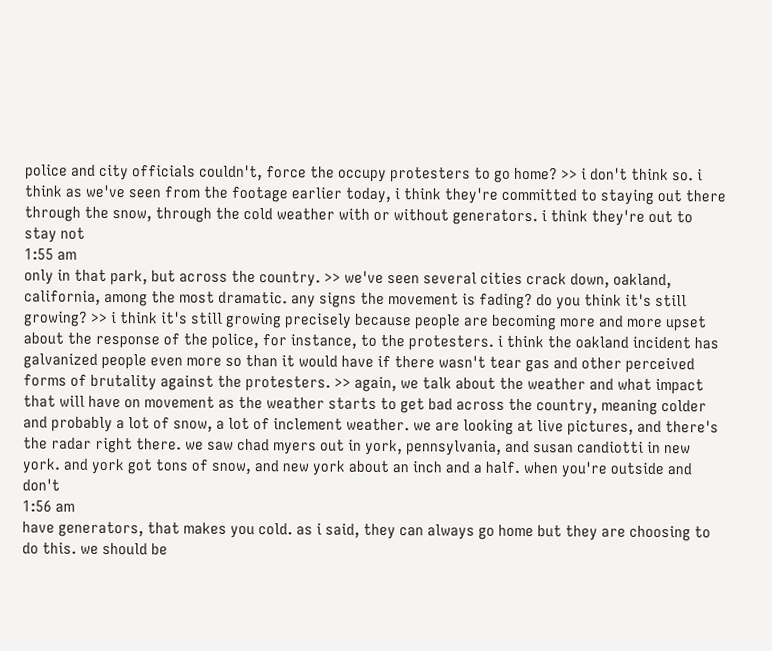police and city officials couldn't, force the occupy protesters to go home? >> i don't think so. i think as we've seen from the footage earlier today, i think they're committed to staying out there through the snow, through the cold weather with or without generators. i think they're out to stay not
1:55 am
only in that park, but across the country. >> we've seen several cities crack down, oakland, california, among the most dramatic. any signs the movement is fading? do you think it's still growing? >> i think it's still growing precisely because people are becoming more and more upset about the response of the police, for instance, to the protesters. i think the oakland incident has galvanized people even more so than it would have if there wasn't tear gas and other perceived forms of brutality against the protesters. >> again, we talk about the weather and what impact that will have on movement as the weather starts to get bad across the country, meaning colder and probably a lot of snow, a lot of inclement weather. we are looking at live pictures, and there's the radar right there. we saw chad myers out in york, pennsylvania, and susan candiotti in new york. and york got tons of snow, and new york about an inch and a half. when you're outside and don't
1:56 am
have generators, that makes you cold. as i said, they can always go home but they are choosing to do this. we should be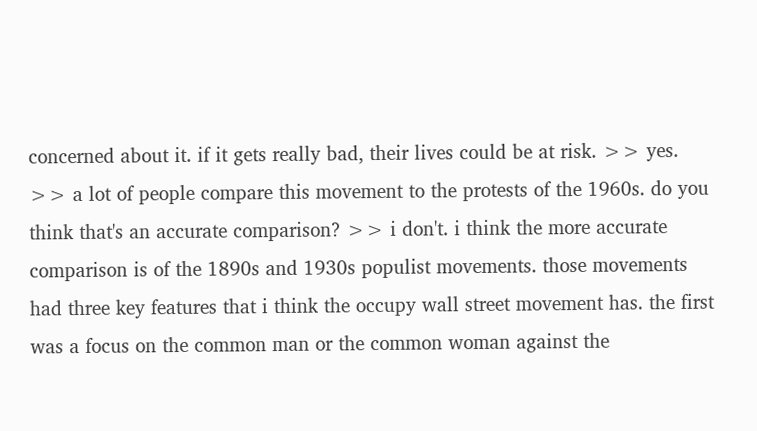concerned about it. if it gets really bad, their lives could be at risk. >> yes. >> a lot of people compare this movement to the protests of the 1960s. do you think that's an accurate comparison? >> i don't. i think the more accurate comparison is of the 1890s and 1930s populist movements. those movements had three key features that i think the occupy wall street movement has. the first was a focus on the common man or the common woman against the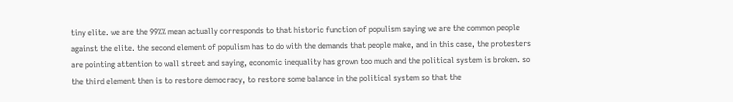tiny elite. we are the 99%% mean actually corresponds to that historic function of populism saying we are the common people against the elite. the second element of populism has to do with the demands that people make, and in this case, the protesters are pointing attention to wall street and saying, economic inequality has grown too much and the political system is broken. so the third element then is to restore democracy, to restore some balance in the political system so that the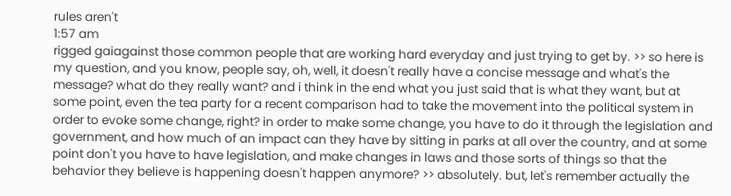rules aren't
1:57 am
rigged gaiagainst those common people that are working hard everyday and just trying to get by. >> so here is my question, and you know, people say, oh, well, it doesn't really have a concise message and what's the message? what do they really want? and i think in the end what you just said that is what they want, but at some point, even the tea party for a recent comparison had to take the movement into the political system in order to evoke some change, right? in order to make some change, you have to do it through the legislation and government, and how much of an impact can they have by sitting in parks at all over the country, and at some point don't you have to have legislation, and make changes in laws and those sorts of things so that the behavior they believe is happening doesn't happen anymore? >> absolutely. but, let's remember actually the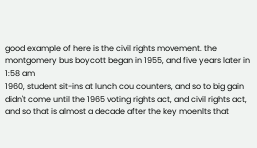good example of here is the civil rights movement. the montgomery bus boycott began in 1955, and five years later in
1:58 am
1960, student sit-ins at lunch cou counters, and so to big gain didn't come until the 1965 voting rights act, and civil rights act, and so that is almost a decade after the key moenlts that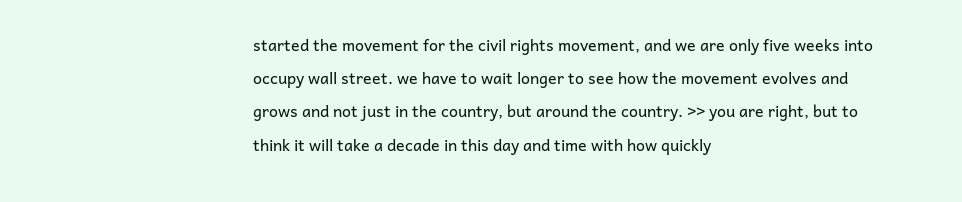started the movement for the civil rights movement, and we are only five weeks into occupy wall street. we have to wait longer to see how the movement evolves and grows and not just in the country, but around the country. >> you are right, but to think it will take a decade in this day and time with how quickly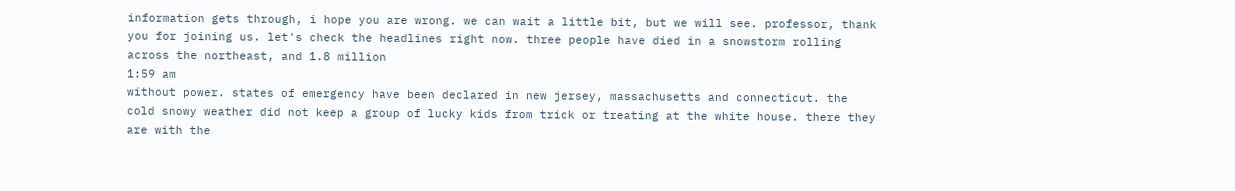information gets through, i hope you are wrong. we can wait a little bit, but we will see. professor, thank you for joining us. let's check the headlines right now. three people have died in a snowstorm rolling across the northeast, and 1.8 million
1:59 am
without power. states of emergency have been declared in new jersey, massachusetts and connecticut. the cold snowy weather did not keep a group of lucky kids from trick or treating at the white house. there they are with the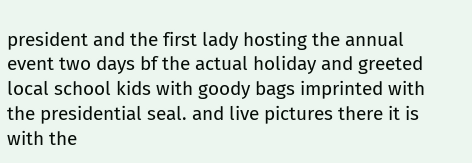president and the first lady hosting the annual event two days bf the actual holiday and greeted local school kids with goody bags imprinted with the presidential seal. and live pictures there it is with the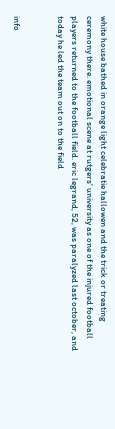white house bathed in orange light celebratie hallowen and the trick or treating ceremony there. emotional scene at rutgers' university as one of the injured football players returned to the football field. eric legrand, 52, was paralyzed last october, and today he led the team out on to the field


info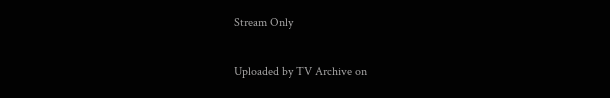Stream Only

Uploaded by TV Archive on